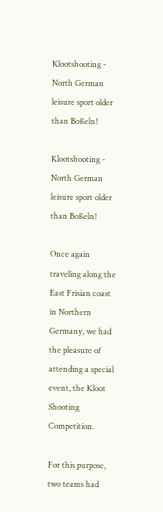Klootshooting - North German leisure sport older than Boßeln!

Klootshooting - North German leisure sport older than Boßeln!

Once again traveling along the East Frisian coast in Northern Germany, we had the pleasure of attending a special event, the Kloot Shooting Competition.

For this purpose, two teams had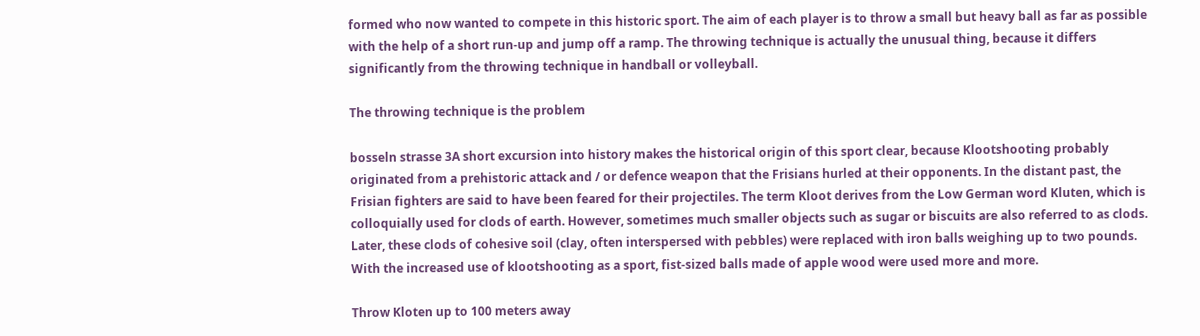formed who now wanted to compete in this historic sport. The aim of each player is to throw a small but heavy ball as far as possible with the help of a short run-up and jump off a ramp. The throwing technique is actually the unusual thing, because it differs significantly from the throwing technique in handball or volleyball.

The throwing technique is the problem

bosseln strasse 3A short excursion into history makes the historical origin of this sport clear, because Klootshooting probably originated from a prehistoric attack and / or defence weapon that the Frisians hurled at their opponents. In the distant past, the Frisian fighters are said to have been feared for their projectiles. The term Kloot derives from the Low German word Kluten, which is colloquially used for clods of earth. However, sometimes much smaller objects such as sugar or biscuits are also referred to as clods. Later, these clods of cohesive soil (clay, often interspersed with pebbles) were replaced with iron balls weighing up to two pounds. With the increased use of klootshooting as a sport, fist-sized balls made of apple wood were used more and more.

Throw Kloten up to 100 meters away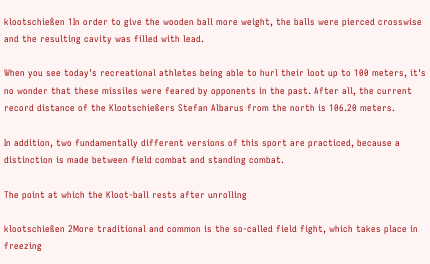klootschießen 1In order to give the wooden ball more weight, the balls were pierced crosswise and the resulting cavity was filled with lead.

When you see today's recreational athletes being able to hurl their loot up to 100 meters, it's no wonder that these missiles were feared by opponents in the past. After all, the current record distance of the Klootschießers Stefan Albarus from the north is 106.20 meters.

In addition, two fundamentally different versions of this sport are practiced, because a distinction is made between field combat and standing combat.

The point at which the Kloot-ball rests after unrolling

klootschießen 2More traditional and common is the so-called field fight, which takes place in freezing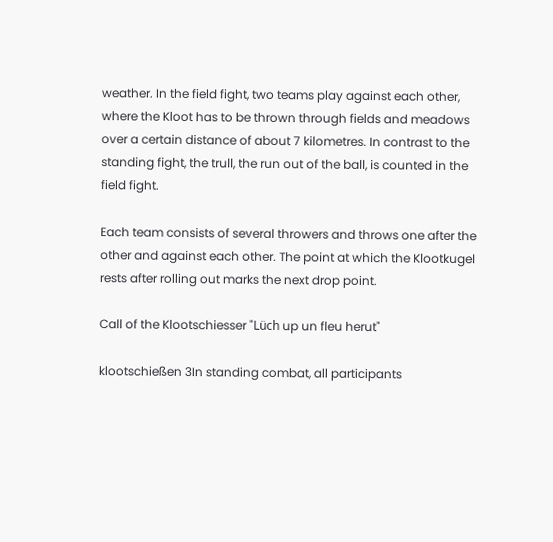weather. In the field fight, two teams play against each other, where the Kloot has to be thrown through fields and meadows over a certain distance of about 7 kilometres. In contrast to the standing fight, the trull, the run out of the ball, is counted in the field fight.

Each team consists of several throwers and throws one after the other and against each other. The point at which the Klootkugel rests after rolling out marks the next drop point.

Call of the Klootschiesser "Lüch up un fleu herut"

klootschießen 3In standing combat, all participants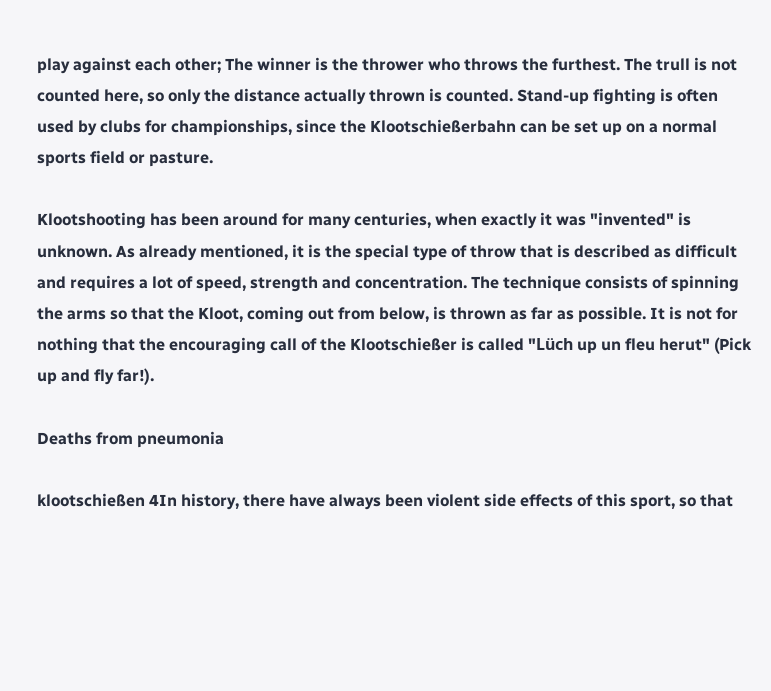play against each other; The winner is the thrower who throws the furthest. The trull is not counted here, so only the distance actually thrown is counted. Stand-up fighting is often used by clubs for championships, since the Klootschießerbahn can be set up on a normal sports field or pasture.

Klootshooting has been around for many centuries, when exactly it was "invented" is unknown. As already mentioned, it is the special type of throw that is described as difficult and requires a lot of speed, strength and concentration. The technique consists of spinning the arms so that the Kloot, coming out from below, is thrown as far as possible. It is not for nothing that the encouraging call of the Klootschießer is called "Lüch up un fleu herut" (Pick up and fly far!).

Deaths from pneumonia

klootschießen 4In history, there have always been violent side effects of this sport, so that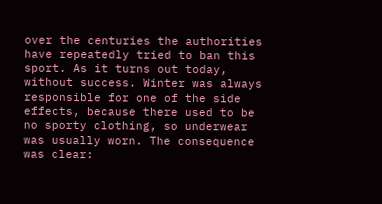over the centuries the authorities have repeatedly tried to ban this sport. As it turns out today, without success. Winter was always responsible for one of the side effects, because there used to be no sporty clothing, so underwear was usually worn. The consequence was clear: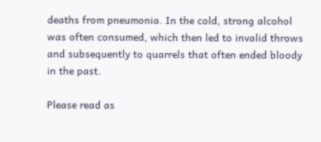deaths from pneumonia. In the cold, strong alcohol was often consumed, which then led to invalid throws and subsequently to quarrels that often ended bloody in the past.

Please read as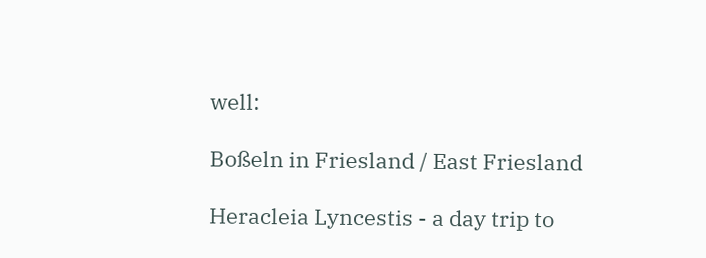well:

Boßeln in Friesland / East Friesland

Heracleia Lyncestis - a day trip to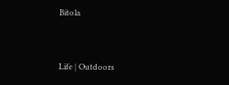Bitola


Life | Outdoors